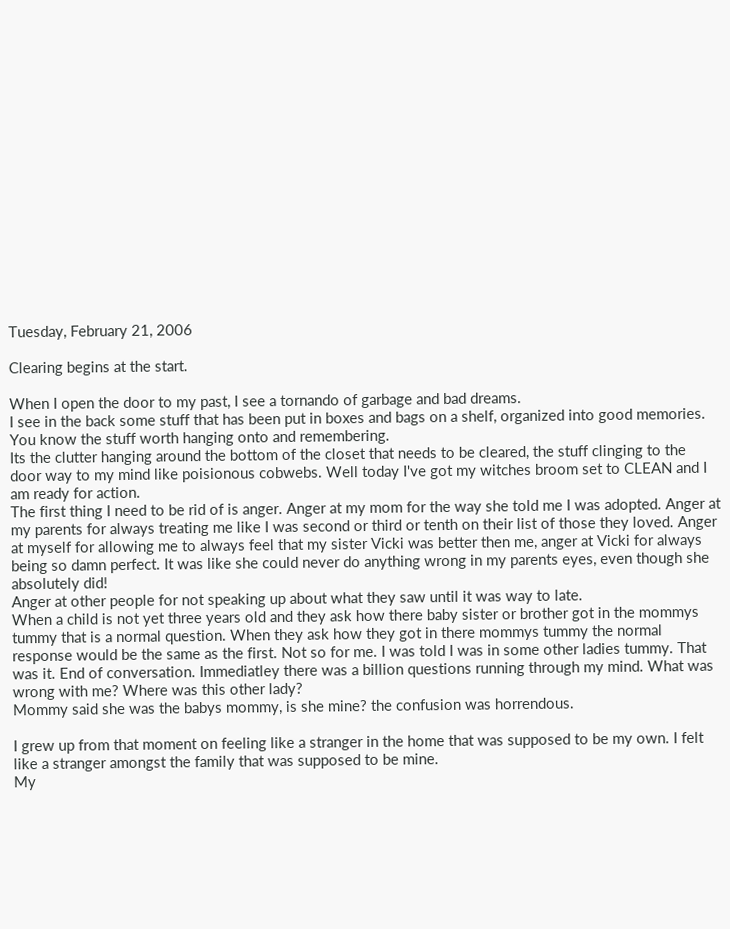Tuesday, February 21, 2006

Clearing begins at the start.

When I open the door to my past, I see a tornando of garbage and bad dreams.
I see in the back some stuff that has been put in boxes and bags on a shelf, organized into good memories. You know the stuff worth hanging onto and remembering.
Its the clutter hanging around the bottom of the closet that needs to be cleared, the stuff clinging to the door way to my mind like poisionous cobwebs. Well today I've got my witches broom set to CLEAN and I am ready for action.
The first thing I need to be rid of is anger. Anger at my mom for the way she told me I was adopted. Anger at my parents for always treating me like I was second or third or tenth on their list of those they loved. Anger at myself for allowing me to always feel that my sister Vicki was better then me, anger at Vicki for always being so damn perfect. It was like she could never do anything wrong in my parents eyes, even though she absolutely did!
Anger at other people for not speaking up about what they saw until it was way to late.
When a child is not yet three years old and they ask how there baby sister or brother got in the mommys tummy that is a normal question. When they ask how they got in there mommys tummy the normal response would be the same as the first. Not so for me. I was told I was in some other ladies tummy. That was it. End of conversation. Immediatley there was a billion questions running through my mind. What was wrong with me? Where was this other lady?
Mommy said she was the babys mommy, is she mine? the confusion was horrendous.

I grew up from that moment on feeling like a stranger in the home that was supposed to be my own. I felt like a stranger amongst the family that was supposed to be mine.
My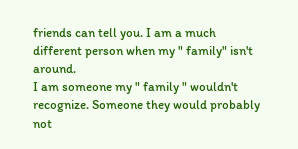friends can tell you. I am a much different person when my " family" isn't around.
I am someone my " family " wouldn't recognize. Someone they would probably not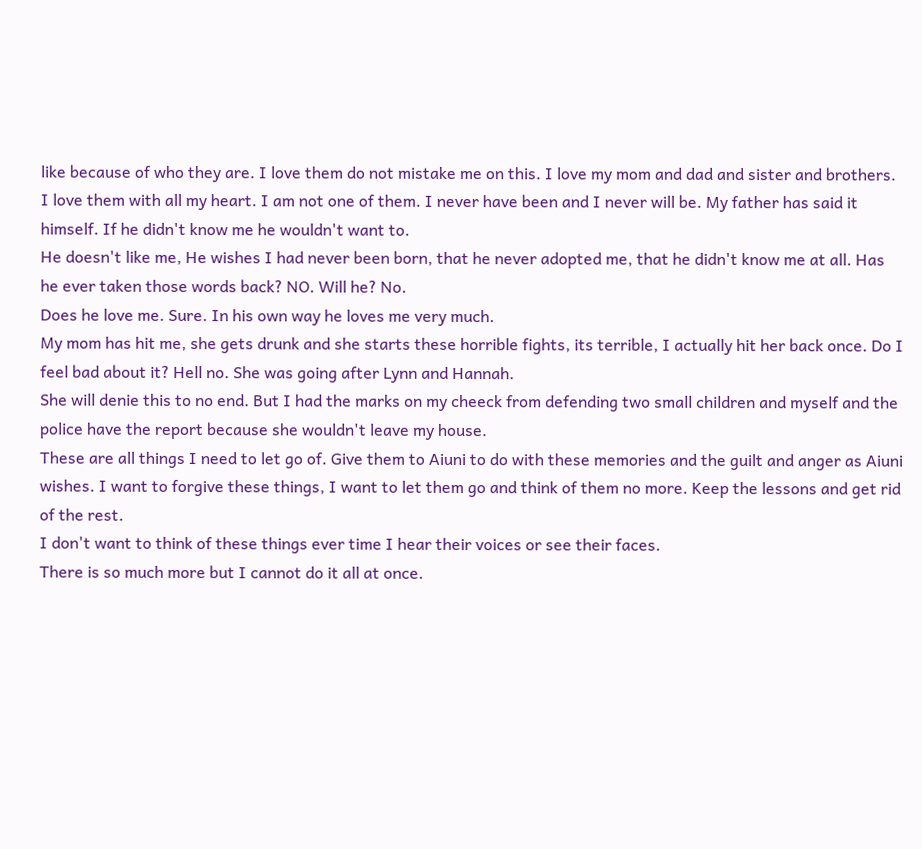like because of who they are. I love them do not mistake me on this. I love my mom and dad and sister and brothers. I love them with all my heart. I am not one of them. I never have been and I never will be. My father has said it himself. If he didn't know me he wouldn't want to.
He doesn't like me, He wishes I had never been born, that he never adopted me, that he didn't know me at all. Has he ever taken those words back? NO. Will he? No.
Does he love me. Sure. In his own way he loves me very much.
My mom has hit me, she gets drunk and she starts these horrible fights, its terrible, I actually hit her back once. Do I feel bad about it? Hell no. She was going after Lynn and Hannah.
She will denie this to no end. But I had the marks on my cheeck from defending two small children and myself and the police have the report because she wouldn't leave my house.
These are all things I need to let go of. Give them to Aiuni to do with these memories and the guilt and anger as Aiuni wishes. I want to forgive these things, I want to let them go and think of them no more. Keep the lessons and get rid of the rest.
I don't want to think of these things ever time I hear their voices or see their faces.
There is so much more but I cannot do it all at once.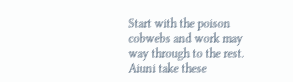Start with the poison cobwebs and work may way through to the rest.
Aiuni take these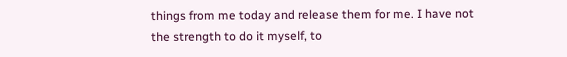things from me today and release them for me. I have not the strength to do it myself, to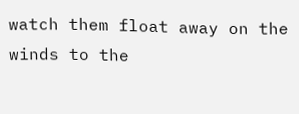watch them float away on the winds to the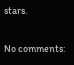stars.

No comments: